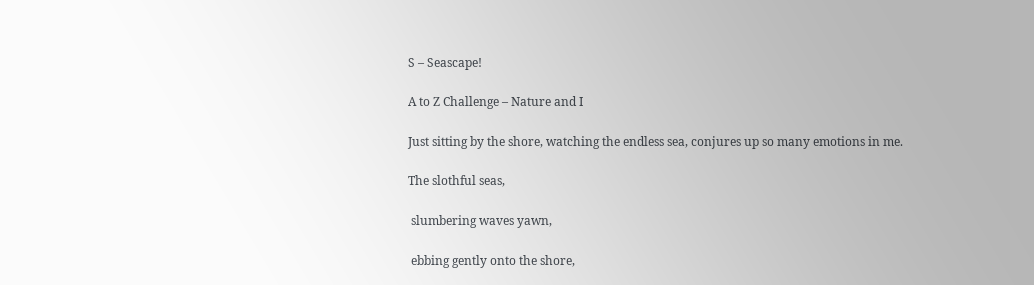S – Seascape!

A to Z Challenge – Nature and I

Just sitting by the shore, watching the endless sea, conjures up so many emotions in me.

The slothful seas,

 slumbering waves yawn,

 ebbing gently onto the shore,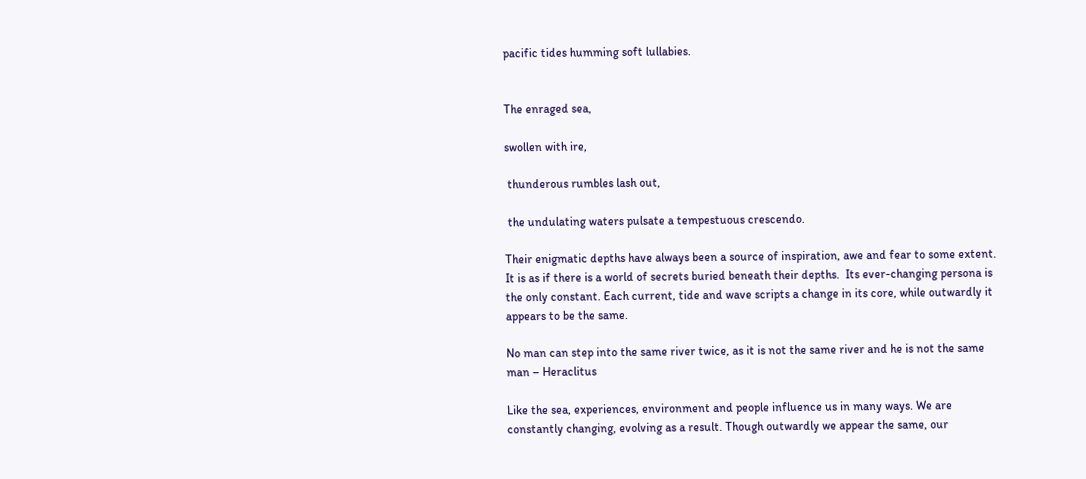pacific tides humming soft lullabies.


The enraged sea,

swollen with ire,

 thunderous rumbles lash out,

 the undulating waters pulsate a tempestuous crescendo.

Their enigmatic depths have always been a source of inspiration, awe and fear to some extent. It is as if there is a world of secrets buried beneath their depths.  Its ever-changing persona is the only constant. Each current, tide and wave scripts a change in its core, while outwardly it appears to be the same.

No man can step into the same river twice, as it is not the same river and he is not the same man – Heraclitus

Like the sea, experiences, environment and people influence us in many ways. We are constantly changing, evolving as a result. Though outwardly we appear the same, our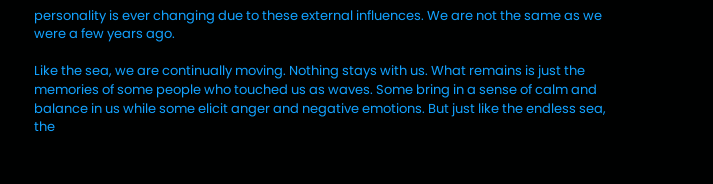personality is ever changing due to these external influences. We are not the same as we were a few years ago.

Like the sea, we are continually moving. Nothing stays with us. What remains is just the memories of some people who touched us as waves. Some bring in a sense of calm and balance in us while some elicit anger and negative emotions. But just like the endless sea, the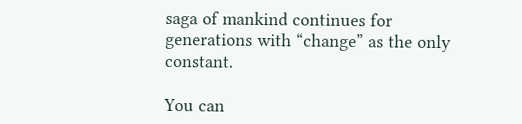saga of mankind continues for generations with “change” as the only constant.

You can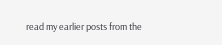read my earlier posts from the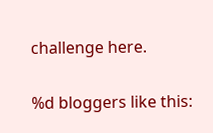challenge here.

%d bloggers like this: